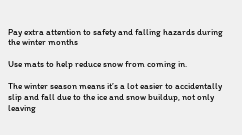Pay extra attention to safety and falling hazards during the winter months

Use mats to help reduce snow from coming in.

The winter season means it’s a lot easier to accidentally slip and fall due to the ice and snow buildup, not only leaving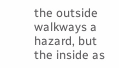the outside walkways a hazard, but the inside as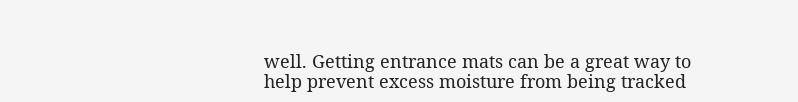well. Getting entrance mats can be a great way to help prevent excess moisture from being tracked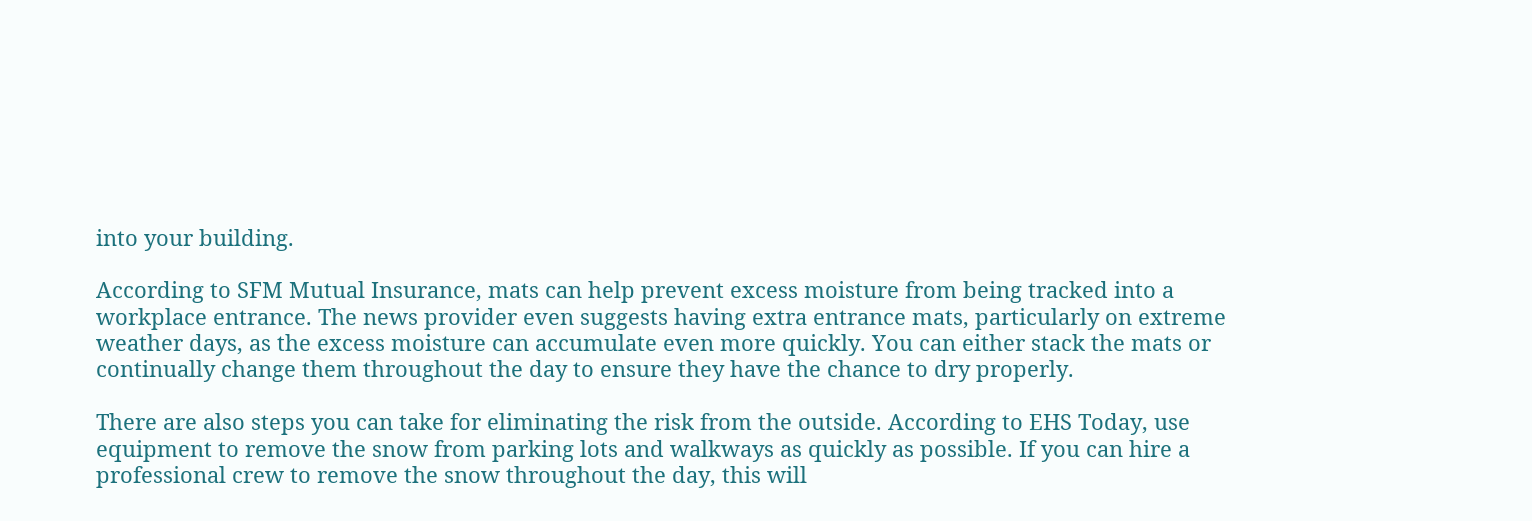into your building.

According to SFM Mutual Insurance, mats can help prevent excess moisture from being tracked into a workplace entrance. The news provider even suggests having extra entrance mats, particularly on extreme weather days, as the excess moisture can accumulate even more quickly. You can either stack the mats or continually change them throughout the day to ensure they have the chance to dry properly.

There are also steps you can take for eliminating the risk from the outside. According to EHS Today, use equipment to remove the snow from parking lots and walkways as quickly as possible. If you can hire a professional crew to remove the snow throughout the day, this will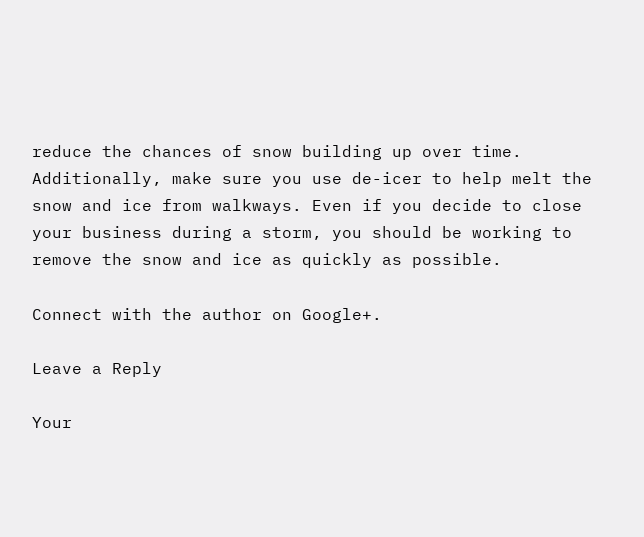reduce the chances of snow building up over time. Additionally, make sure you use de-icer to help melt the snow and ice from walkways. Even if you decide to close your business during a storm, you should be working to remove the snow and ice as quickly as possible.

Connect with the author on Google+.

Leave a Reply

Your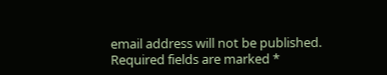email address will not be published. Required fields are marked *